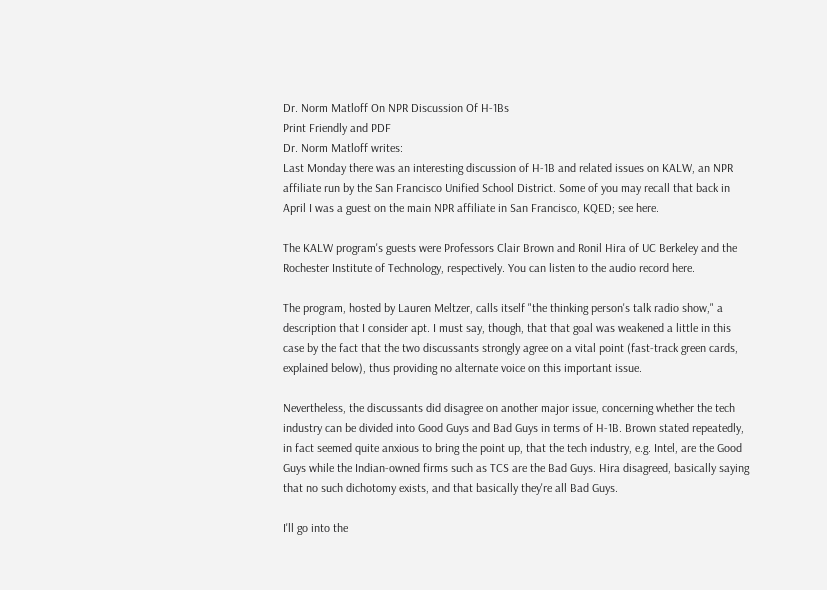Dr. Norm Matloff On NPR Discussion Of H-1Bs
Print Friendly and PDF
Dr. Norm Matloff writes:
Last Monday there was an interesting discussion of H-1B and related issues on KALW, an NPR affiliate run by the San Francisco Unified School District. Some of you may recall that back in April I was a guest on the main NPR affiliate in San Francisco, KQED; see here.

The KALW program's guests were Professors Clair Brown and Ronil Hira of UC Berkeley and the Rochester Institute of Technology, respectively. You can listen to the audio record here.

The program, hosted by Lauren Meltzer, calls itself "the thinking person's talk radio show," a description that I consider apt. I must say, though, that that goal was weakened a little in this case by the fact that the two discussants strongly agree on a vital point (fast-track green cards, explained below), thus providing no alternate voice on this important issue.

Nevertheless, the discussants did disagree on another major issue, concerning whether the tech industry can be divided into Good Guys and Bad Guys in terms of H-1B. Brown stated repeatedly, in fact seemed quite anxious to bring the point up, that the tech industry, e.g. Intel, are the Good Guys while the Indian-owned firms such as TCS are the Bad Guys. Hira disagreed, basically saying that no such dichotomy exists, and that basically they're all Bad Guys.

I'll go into the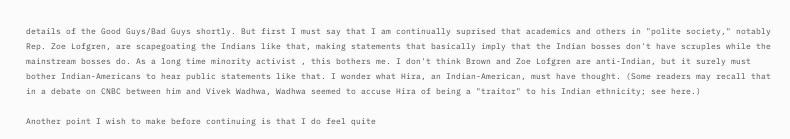details of the Good Guys/Bad Guys shortly. But first I must say that I am continually suprised that academics and others in "polite society," notably Rep. Zoe Lofgren, are scapegoating the Indians like that, making statements that basically imply that the Indian bosses don't have scruples while the mainstream bosses do. As a long time minority activist , this bothers me. I don't think Brown and Zoe Lofgren are anti-Indian, but it surely must bother Indian-Americans to hear public statements like that. I wonder what Hira, an Indian-American, must have thought. (Some readers may recall that in a debate on CNBC between him and Vivek Wadhwa, Wadhwa seemed to accuse Hira of being a "traitor" to his Indian ethnicity; see here.)

Another point I wish to make before continuing is that I do feel quite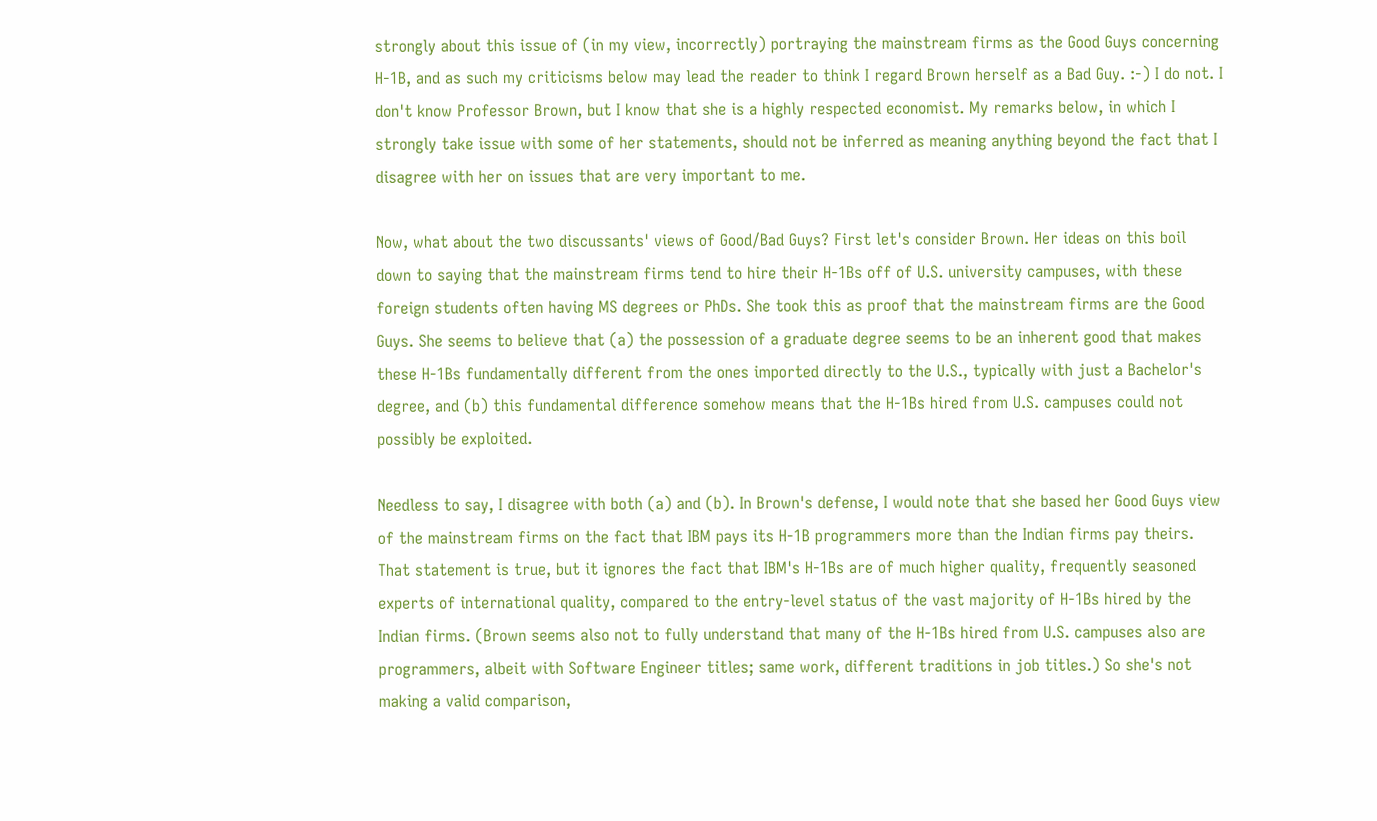strongly about this issue of (in my view, incorrectly) portraying the mainstream firms as the Good Guys concerning H-1B, and as such my criticisms below may lead the reader to think I regard Brown herself as a Bad Guy. :-) I do not. I don't know Professor Brown, but I know that she is a highly respected economist. My remarks below, in which I strongly take issue with some of her statements, should not be inferred as meaning anything beyond the fact that I disagree with her on issues that are very important to me.

Now, what about the two discussants' views of Good/Bad Guys? First let's consider Brown. Her ideas on this boil down to saying that the mainstream firms tend to hire their H-1Bs off of U.S. university campuses, with these foreign students often having MS degrees or PhDs. She took this as proof that the mainstream firms are the Good Guys. She seems to believe that (a) the possession of a graduate degree seems to be an inherent good that makes these H-1Bs fundamentally different from the ones imported directly to the U.S., typically with just a Bachelor's degree, and (b) this fundamental difference somehow means that the H-1Bs hired from U.S. campuses could not possibly be exploited.

Needless to say, I disagree with both (a) and (b). In Brown's defense, I would note that she based her Good Guys view of the mainstream firms on the fact that IBM pays its H-1B programmers more than the Indian firms pay theirs. That statement is true, but it ignores the fact that IBM's H-1Bs are of much higher quality, frequently seasoned experts of international quality, compared to the entry-level status of the vast majority of H-1Bs hired by the Indian firms. (Brown seems also not to fully understand that many of the H-1Bs hired from U.S. campuses also are programmers, albeit with Software Engineer titles; same work, different traditions in job titles.) So she's not making a valid comparison,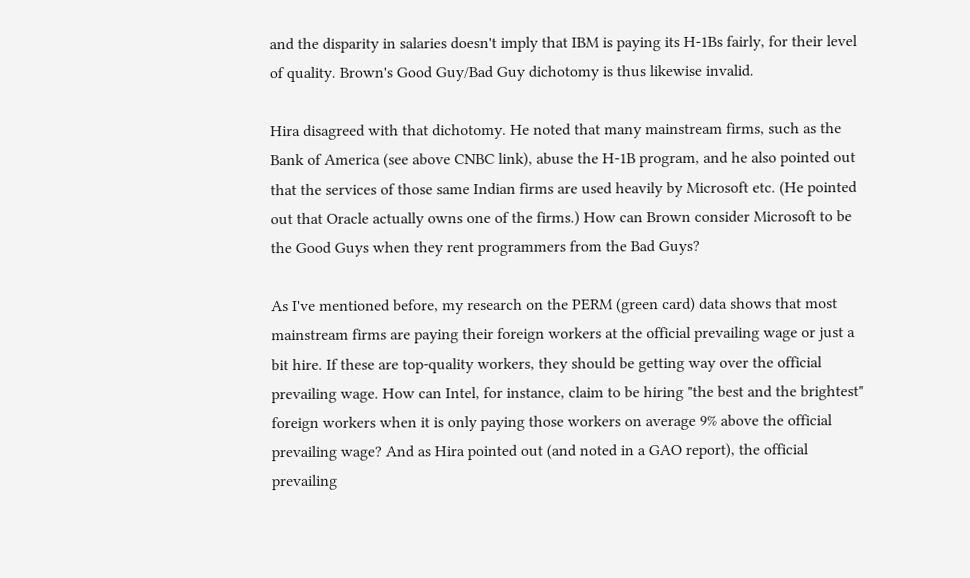and the disparity in salaries doesn't imply that IBM is paying its H-1Bs fairly, for their level of quality. Brown's Good Guy/Bad Guy dichotomy is thus likewise invalid.

Hira disagreed with that dichotomy. He noted that many mainstream firms, such as the Bank of America (see above CNBC link), abuse the H-1B program, and he also pointed out that the services of those same Indian firms are used heavily by Microsoft etc. (He pointed out that Oracle actually owns one of the firms.) How can Brown consider Microsoft to be the Good Guys when they rent programmers from the Bad Guys?

As I've mentioned before, my research on the PERM (green card) data shows that most mainstream firms are paying their foreign workers at the official prevailing wage or just a bit hire. If these are top-quality workers, they should be getting way over the official prevailing wage. How can Intel, for instance, claim to be hiring "the best and the brightest" foreign workers when it is only paying those workers on average 9% above the official prevailing wage? And as Hira pointed out (and noted in a GAO report), the official prevailing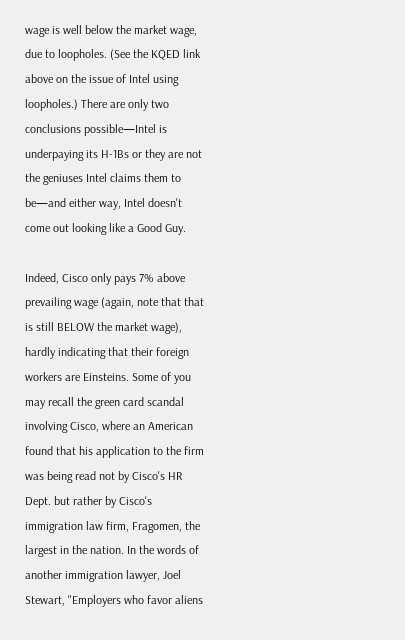wage is well below the market wage, due to loopholes. (See the KQED link above on the issue of Intel using loopholes.) There are only two conclusions possible—Intel is underpaying its H-1Bs or they are not the geniuses Intel claims them to be—and either way, Intel doesn't come out looking like a Good Guy.

Indeed, Cisco only pays 7% above prevailing wage (again, note that that is still BELOW the market wage), hardly indicating that their foreign workers are Einsteins. Some of you may recall the green card scandal involving Cisco, where an American found that his application to the firm was being read not by Cisco's HR Dept. but rather by Cisco's immigration law firm, Fragomen, the largest in the nation. In the words of another immigration lawyer, Joel Stewart, "Employers who favor aliens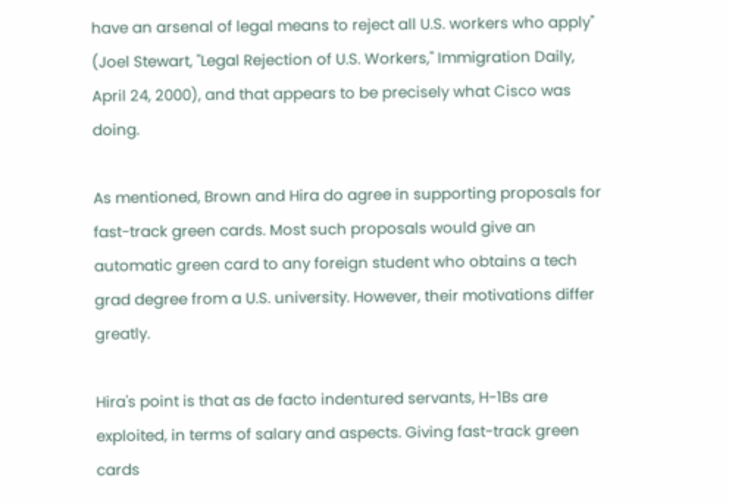have an arsenal of legal means to reject all U.S. workers who apply" (Joel Stewart, "Legal Rejection of U.S. Workers," Immigration Daily, April 24, 2000), and that appears to be precisely what Cisco was doing.

As mentioned, Brown and Hira do agree in supporting proposals for fast-track green cards. Most such proposals would give an automatic green card to any foreign student who obtains a tech grad degree from a U.S. university. However, their motivations differ greatly.

Hira's point is that as de facto indentured servants, H-1Bs are exploited, in terms of salary and aspects. Giving fast-track green cards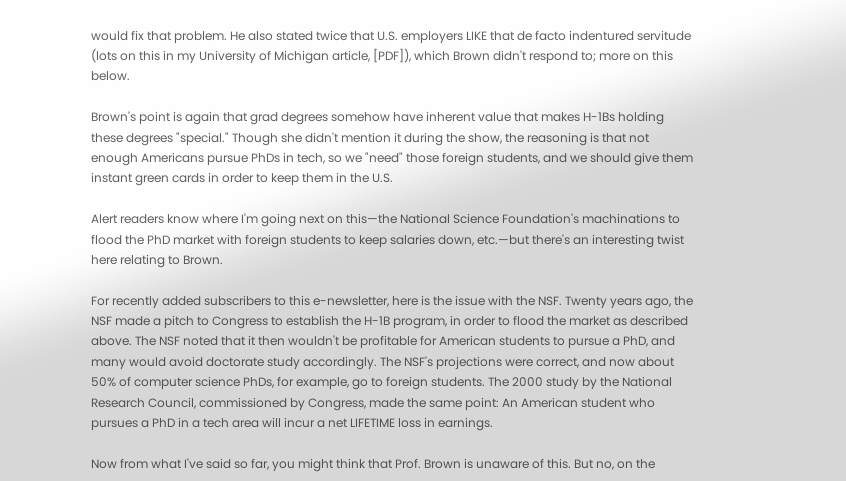would fix that problem. He also stated twice that U.S. employers LIKE that de facto indentured servitude (lots on this in my University of Michigan article, [PDF]), which Brown didn't respond to; more on this below.

Brown's point is again that grad degrees somehow have inherent value that makes H-1Bs holding these degrees "special." Though she didn't mention it during the show, the reasoning is that not enough Americans pursue PhDs in tech, so we "need" those foreign students, and we should give them instant green cards in order to keep them in the U.S.

Alert readers know where I'm going next on this—the National Science Foundation's machinations to flood the PhD market with foreign students to keep salaries down, etc.—but there's an interesting twist here relating to Brown.

For recently added subscribers to this e-newsletter, here is the issue with the NSF. Twenty years ago, the NSF made a pitch to Congress to establish the H-1B program, in order to flood the market as described above. The NSF noted that it then wouldn't be profitable for American students to pursue a PhD, and many would avoid doctorate study accordingly. The NSF's projections were correct, and now about 50% of computer science PhDs, for example, go to foreign students. The 2000 study by the National Research Council, commissioned by Congress, made the same point: An American student who pursues a PhD in a tech area will incur a net LIFETIME loss in earnings.

Now from what I've said so far, you might think that Prof. Brown is unaware of this. But no, on the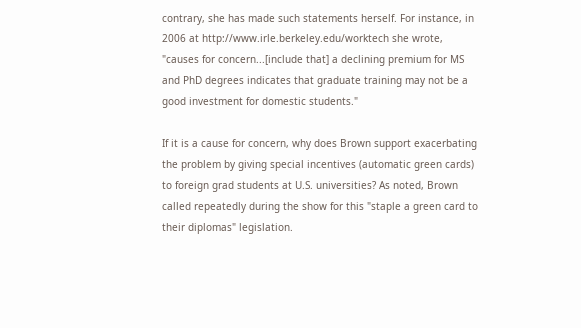contrary, she has made such statements herself. For instance, in 2006 at http://www.irle.berkeley.edu/worktech she wrote, "causes for concern...[include that] a declining premium for MS and PhD degrees indicates that graduate training may not be a good investment for domestic students."

If it is a cause for concern, why does Brown support exacerbating the problem by giving special incentives (automatic green cards) to foreign grad students at U.S. universities? As noted, Brown called repeatedly during the show for this "staple a green card to their diplomas" legislation.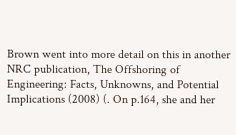Brown went into more detail on this in another NRC publication, The Offshoring of Engineering: Facts, Unknowns, and Potential Implications (2008) (. On p.164, she and her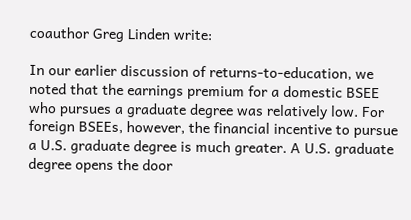coauthor Greg Linden write:

In our earlier discussion of returns-to-education, we noted that the earnings premium for a domestic BSEE who pursues a graduate degree was relatively low. For foreign BSEEs, however, the financial incentive to pursue a U.S. graduate degree is much greater. A U.S. graduate degree opens the door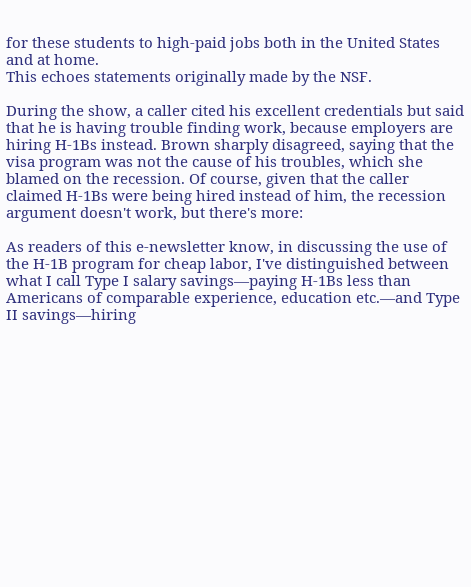for these students to high-paid jobs both in the United States and at home.
This echoes statements originally made by the NSF.

During the show, a caller cited his excellent credentials but said that he is having trouble finding work, because employers are hiring H-1Bs instead. Brown sharply disagreed, saying that the visa program was not the cause of his troubles, which she blamed on the recession. Of course, given that the caller claimed H-1Bs were being hired instead of him, the recession argument doesn't work, but there's more:

As readers of this e-newsletter know, in discussing the use of the H-1B program for cheap labor, I've distinguished between what I call Type I salary savings—paying H-1Bs less than Americans of comparable experience, education etc.—and Type II savings—hiring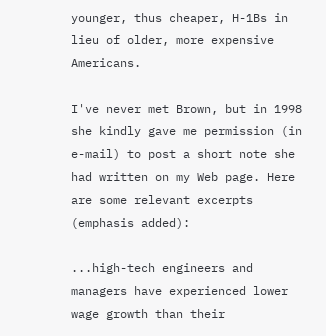younger, thus cheaper, H-1Bs in lieu of older, more expensive Americans.

I've never met Brown, but in 1998 she kindly gave me permission (in e-mail) to post a short note she had written on my Web page. Here are some relevant excerpts (emphasis added):

...high-tech engineers and managers have experienced lower wage growth than their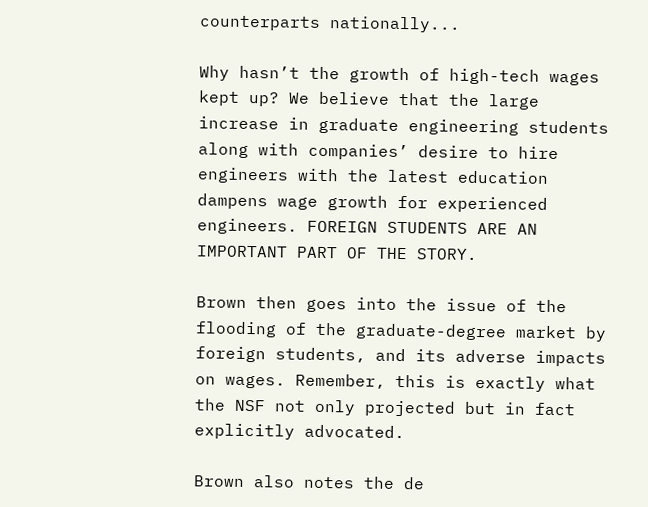counterparts nationally...

Why hasn’t the growth of high-tech wages kept up? We believe that the large increase in graduate engineering students along with companies’ desire to hire engineers with the latest education dampens wage growth for experienced engineers. FOREIGN STUDENTS ARE AN IMPORTANT PART OF THE STORY.

Brown then goes into the issue of the flooding of the graduate-degree market by foreign students, and its adverse impacts on wages. Remember, this is exactly what the NSF not only projected but in fact explicitly advocated.

Brown also notes the de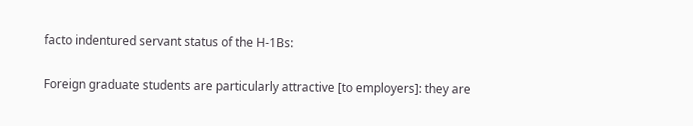facto indentured servant status of the H-1Bs:

Foreign graduate students are particularly attractive [to employers]: they are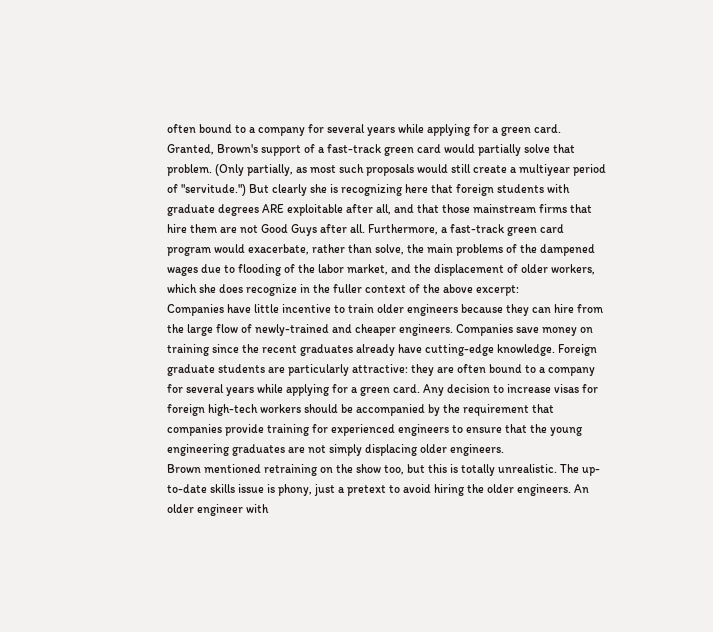often bound to a company for several years while applying for a green card.
Granted, Brown's support of a fast-track green card would partially solve that problem. (Only partially, as most such proposals would still create a multiyear period of "servitude.") But clearly she is recognizing here that foreign students with graduate degrees ARE exploitable after all, and that those mainstream firms that hire them are not Good Guys after all. Furthermore, a fast-track green card program would exacerbate, rather than solve, the main problems of the dampened wages due to flooding of the labor market, and the displacement of older workers, which she does recognize in the fuller context of the above excerpt:
Companies have little incentive to train older engineers because they can hire from the large flow of newly-trained and cheaper engineers. Companies save money on training since the recent graduates already have cutting-edge knowledge. Foreign graduate students are particularly attractive: they are often bound to a company for several years while applying for a green card. Any decision to increase visas for foreign high-tech workers should be accompanied by the requirement that companies provide training for experienced engineers to ensure that the young engineering graduates are not simply displacing older engineers.
Brown mentioned retraining on the show too, but this is totally unrealistic. The up-to-date skills issue is phony, just a pretext to avoid hiring the older engineers. An older engineer with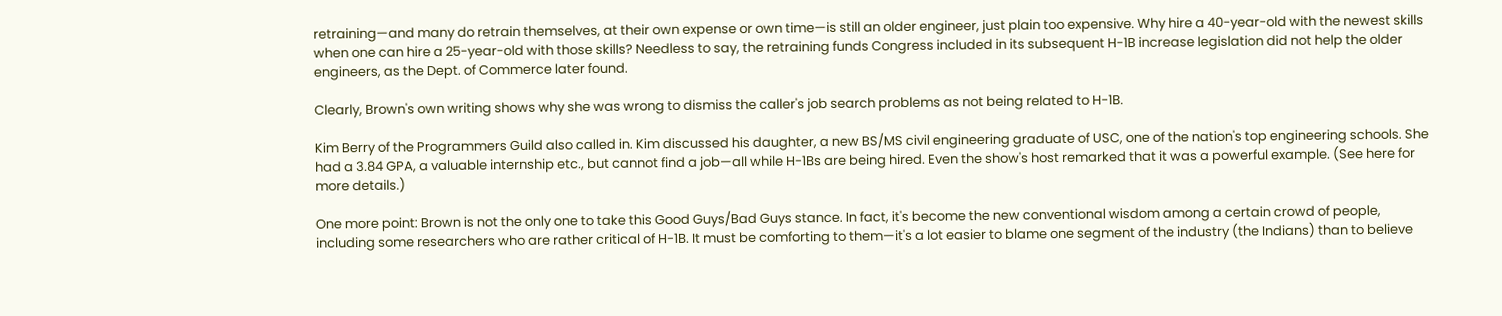retraining—and many do retrain themselves, at their own expense or own time—is still an older engineer, just plain too expensive. Why hire a 40-year-old with the newest skills when one can hire a 25-year-old with those skills? Needless to say, the retraining funds Congress included in its subsequent H-1B increase legislation did not help the older engineers, as the Dept. of Commerce later found.

Clearly, Brown's own writing shows why she was wrong to dismiss the caller's job search problems as not being related to H-1B.

Kim Berry of the Programmers Guild also called in. Kim discussed his daughter, a new BS/MS civil engineering graduate of USC, one of the nation's top engineering schools. She had a 3.84 GPA, a valuable internship etc., but cannot find a job—all while H-1Bs are being hired. Even the show's host remarked that it was a powerful example. (See here for more details.)

One more point: Brown is not the only one to take this Good Guys/Bad Guys stance. In fact, it's become the new conventional wisdom among a certain crowd of people, including some researchers who are rather critical of H-1B. It must be comforting to them—it's a lot easier to blame one segment of the industry (the Indians) than to believe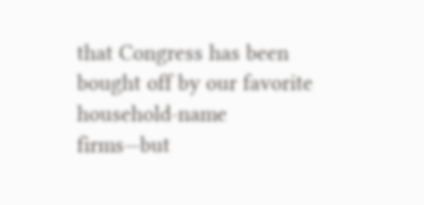that Congress has been bought off by our favorite household-name firms—but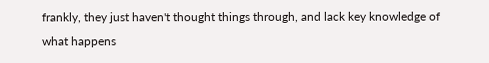frankly, they just haven't thought things through, and lack key knowledge of what happens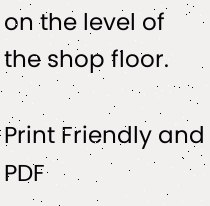on the level of the shop floor.

Print Friendly and PDF